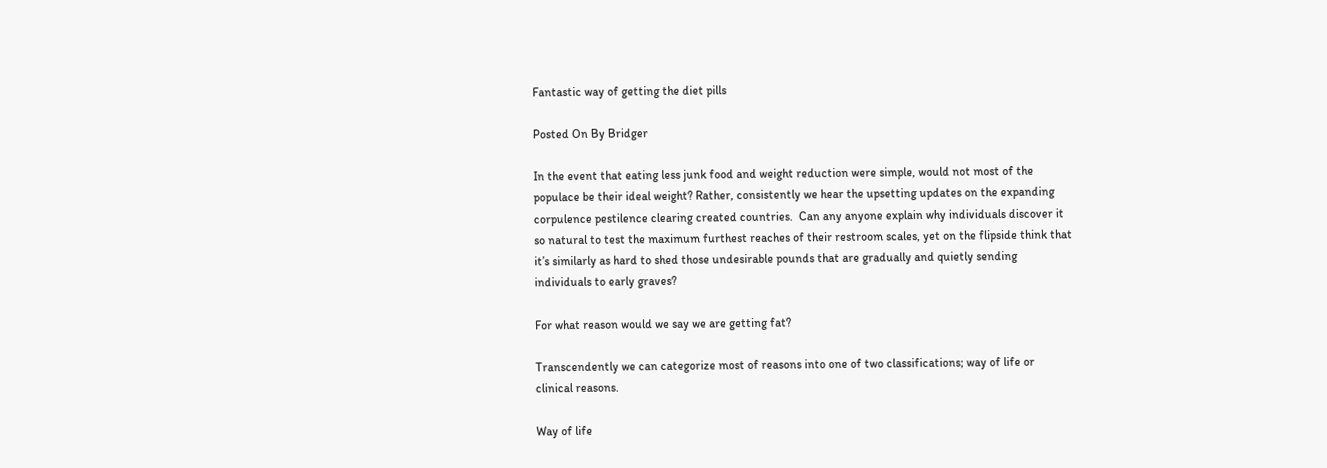Fantastic way of getting the diet pills

Posted On By Bridger

In the event that eating less junk food and weight reduction were simple, would not most of the populace be their ideal weight? Rather, consistently we hear the upsetting updates on the expanding corpulence pestilence clearing created countries.  Can any anyone explain why individuals discover it so natural to test the maximum furthest reaches of their restroom scales, yet on the flipside think that it’s similarly as hard to shed those undesirable pounds that are gradually and quietly sending individuals to early graves?

For what reason would we say we are getting fat?

Transcendently we can categorize most of reasons into one of two classifications; way of life or clinical reasons.

Way of life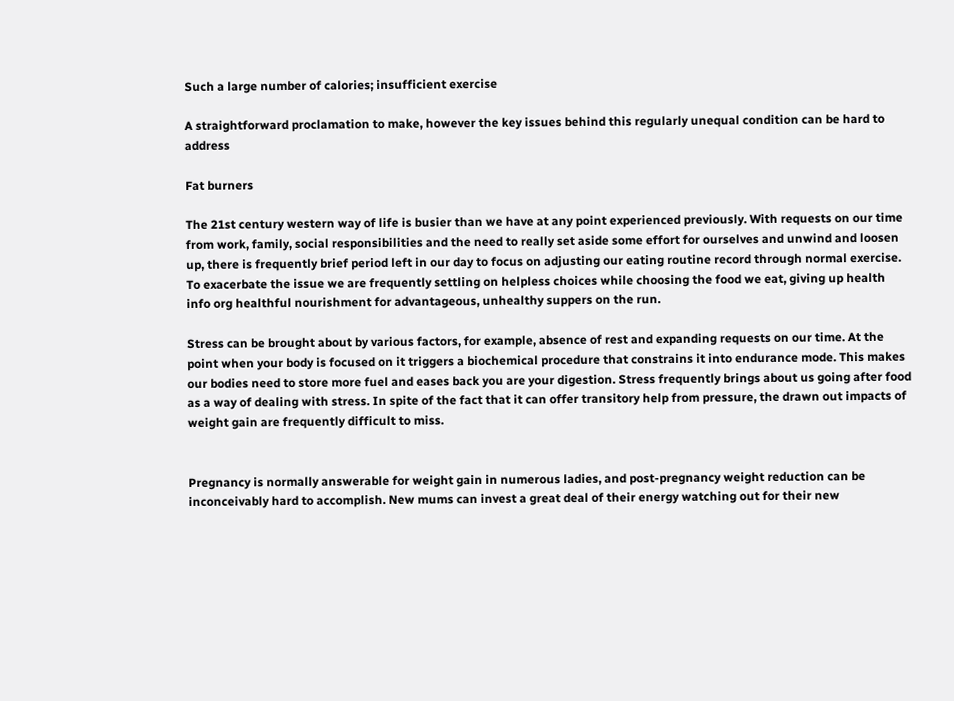Such a large number of calories; insufficient exercise

A straightforward proclamation to make, however the key issues behind this regularly unequal condition can be hard to address

Fat burners

The 21st century western way of life is busier than we have at any point experienced previously. With requests on our time from work, family, social responsibilities and the need to really set aside some effort for ourselves and unwind and loosen up, there is frequently brief period left in our day to focus on adjusting our eating routine record through normal exercise.  To exacerbate the issue we are frequently settling on helpless choices while choosing the food we eat, giving up health info org healthful nourishment for advantageous, unhealthy suppers on the run.

Stress can be brought about by various factors, for example, absence of rest and expanding requests on our time. At the point when your body is focused on it triggers a biochemical procedure that constrains it into endurance mode. This makes our bodies need to store more fuel and eases back you are your digestion. Stress frequently brings about us going after food as a way of dealing with stress. In spite of the fact that it can offer transitory help from pressure, the drawn out impacts of weight gain are frequently difficult to miss.


Pregnancy is normally answerable for weight gain in numerous ladies, and post-pregnancy weight reduction can be inconceivably hard to accomplish. New mums can invest a great deal of their energy watching out for their new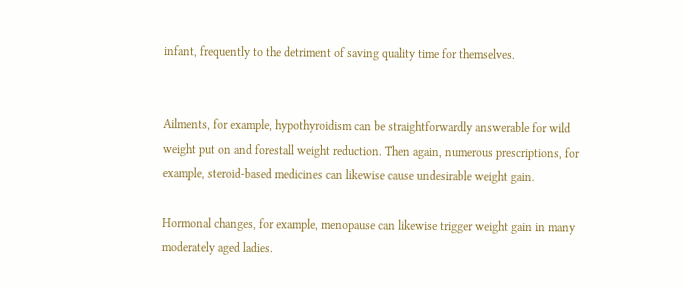infant, frequently to the detriment of saving quality time for themselves.


Ailments, for example, hypothyroidism can be straightforwardly answerable for wild weight put on and forestall weight reduction. Then again, numerous prescriptions, for example, steroid-based medicines can likewise cause undesirable weight gain.

Hormonal changes, for example, menopause can likewise trigger weight gain in many moderately aged ladies.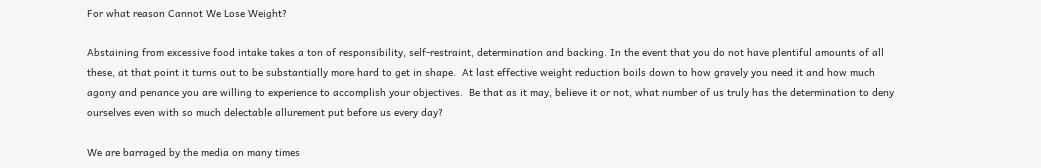For what reason Cannot We Lose Weight?

Abstaining from excessive food intake takes a ton of responsibility, self-restraint, determination and backing. In the event that you do not have plentiful amounts of all these, at that point it turns out to be substantially more hard to get in shape.  At last effective weight reduction boils down to how gravely you need it and how much agony and penance you are willing to experience to accomplish your objectives.  Be that as it may, believe it or not, what number of us truly has the determination to deny ourselves even with so much delectable allurement put before us every day?

We are barraged by the media on many times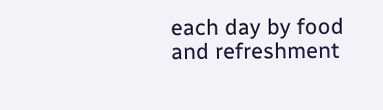each day by food and refreshment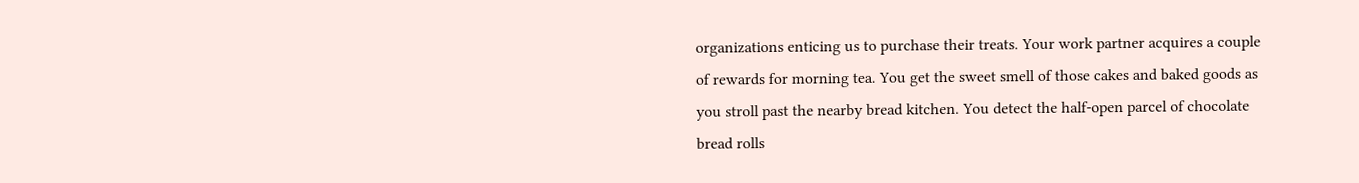organizations enticing us to purchase their treats. Your work partner acquires a couple of rewards for morning tea. You get the sweet smell of those cakes and baked goods as you stroll past the nearby bread kitchen. You detect the half-open parcel of chocolate bread rolls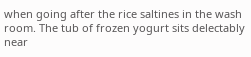when going after the rice saltines in the wash room. The tub of frozen yogurt sits delectably near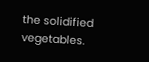the solidified vegetables.